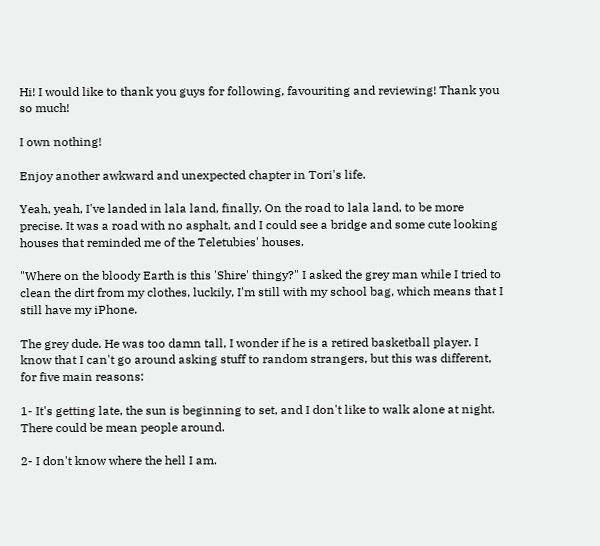Hi! I would like to thank you guys for following, favouriting and reviewing! Thank you so much!

I own nothing!

Enjoy another awkward and unexpected chapter in Tori's life.

Yeah, yeah, I've landed in lala land, finally. On the road to lala land, to be more precise. It was a road with no asphalt, and I could see a bridge and some cute looking houses that reminded me of the Teletubies' houses.

"Where on the bloody Earth is this 'Shire' thingy?" I asked the grey man while I tried to clean the dirt from my clothes, luckily, I'm still with my school bag, which means that I still have my iPhone.

The grey dude. He was too damn tall, I wonder if he is a retired basketball player. I know that I can't go around asking stuff to random strangers, but this was different, for five main reasons:

1- It's getting late, the sun is beginning to set, and I don't like to walk alone at night. There could be mean people around.

2- I don't know where the hell I am.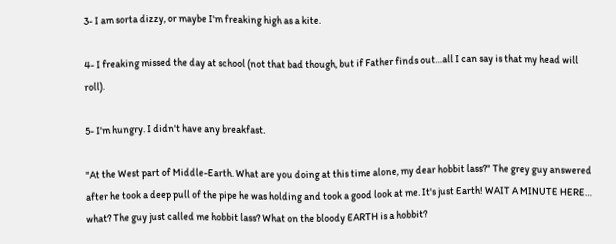3- I am sorta dizzy, or maybe I'm freaking high as a kite.

4- I freaking missed the day at school (not that bad though, but if Father finds out…all I can say is that my head will roll).

5- I'm hungry. I didn't have any breakfast.

"At the West part of Middle-Earth. What are you doing at this time alone, my dear hobbit lass?" The grey guy answered after he took a deep pull of the pipe he was holding and took a good look at me. It's just Earth! WAIT A MINUTE HERE… what? The guy just called me hobbit lass? What on the bloody EARTH is a hobbit?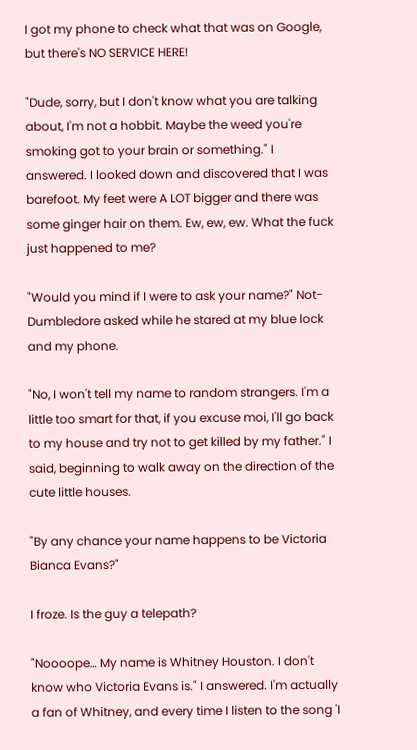I got my phone to check what that was on Google, but there's NO SERVICE HERE!

"Dude, sorry, but I don't know what you are talking about, I'm not a hobbit. Maybe the weed you're smoking got to your brain or something." I answered. I looked down and discovered that I was barefoot. My feet were A LOT bigger and there was some ginger hair on them. Ew, ew, ew. What the fuck just happened to me?

"Would you mind if I were to ask your name?" Not-Dumbledore asked while he stared at my blue lock and my phone.

"No, I won't tell my name to random strangers. I'm a little too smart for that, if you excuse moi, I'll go back to my house and try not to get killed by my father." I said, beginning to walk away on the direction of the cute little houses.

"By any chance your name happens to be Victoria Bianca Evans?"

I froze. Is the guy a telepath?

"Noooope… My name is Whitney Houston. I don't know who Victoria Evans is." I answered. I'm actually a fan of Whitney, and every time I listen to the song 'I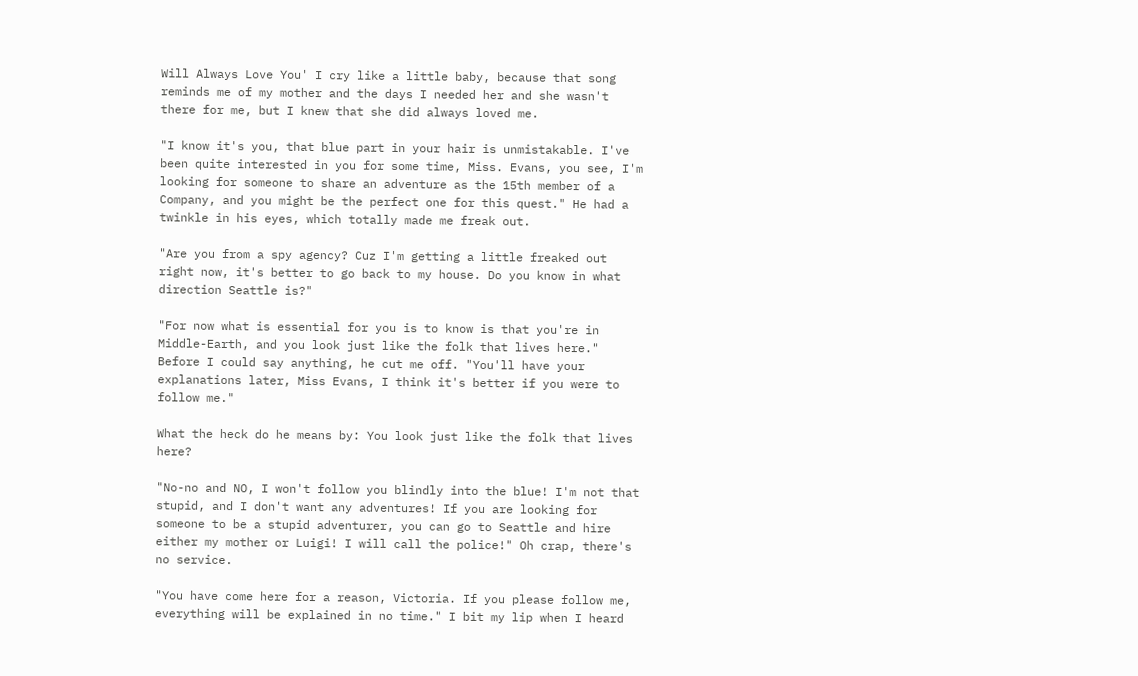Will Always Love You' I cry like a little baby, because that song reminds me of my mother and the days I needed her and she wasn't there for me, but I knew that she did always loved me.

"I know it's you, that blue part in your hair is unmistakable. I've been quite interested in you for some time, Miss. Evans, you see, I'm looking for someone to share an adventure as the 15th member of a Company, and you might be the perfect one for this quest." He had a twinkle in his eyes, which totally made me freak out.

"Are you from a spy agency? Cuz I'm getting a little freaked out right now, it's better to go back to my house. Do you know in what direction Seattle is?"

"For now what is essential for you is to know is that you're in Middle-Earth, and you look just like the folk that lives here." Before I could say anything, he cut me off. "You'll have your explanations later, Miss Evans, I think it's better if you were to follow me."

What the heck do he means by: You look just like the folk that lives here?

"No-no and NO, I won't follow you blindly into the blue! I'm not that stupid, and I don't want any adventures! If you are looking for someone to be a stupid adventurer, you can go to Seattle and hire either my mother or Luigi! I will call the police!" Oh crap, there's no service.

"You have come here for a reason, Victoria. If you please follow me, everything will be explained in no time." I bit my lip when I heard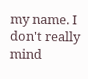my name. I don't really mind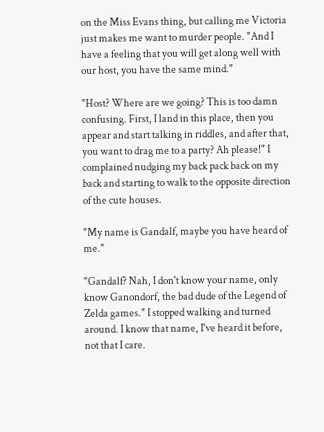on the Miss Evans thing, but calling me Victoria just makes me want to murder people. "And I have a feeling that you will get along well with our host, you have the same mind."

"Host? Where are we going? This is too damn confusing. First, I land in this place, then you appear and start talking in riddles, and after that, you want to drag me to a party? Ah please!" I complained nudging my back pack back on my back and starting to walk to the opposite direction of the cute houses.

"My name is Gandalf, maybe you have heard of me."

"Gandalf? Nah, I don't know your name, only know Ganondorf, the bad dude of the Legend of Zelda games." I stopped walking and turned around. I know that name, I've heard it before, not that I care.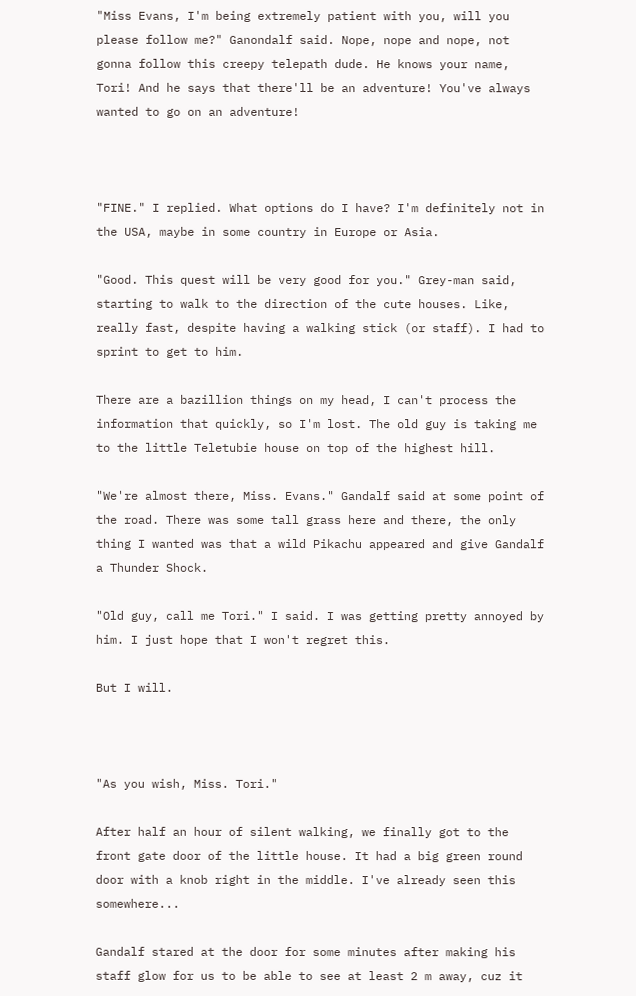"Miss Evans, I'm being extremely patient with you, will you please follow me?" Ganondalf said. Nope, nope and nope, not gonna follow this creepy telepath dude. He knows your name, Tori! And he says that there'll be an adventure! You've always wanted to go on an adventure!



"FINE." I replied. What options do I have? I'm definitely not in the USA, maybe in some country in Europe or Asia.

"Good. This quest will be very good for you." Grey-man said, starting to walk to the direction of the cute houses. Like, really fast, despite having a walking stick (or staff). I had to sprint to get to him.

There are a bazillion things on my head, I can't process the information that quickly, so I'm lost. The old guy is taking me to the little Teletubie house on top of the highest hill.

"We're almost there, Miss. Evans." Gandalf said at some point of the road. There was some tall grass here and there, the only thing I wanted was that a wild Pikachu appeared and give Gandalf a Thunder Shock.

"Old guy, call me Tori." I said. I was getting pretty annoyed by him. I just hope that I won't regret this.

But I will.



"As you wish, Miss. Tori."

After half an hour of silent walking, we finally got to the front gate door of the little house. It had a big green round door with a knob right in the middle. I've already seen this somewhere...

Gandalf stared at the door for some minutes after making his staff glow for us to be able to see at least 2 m away, cuz it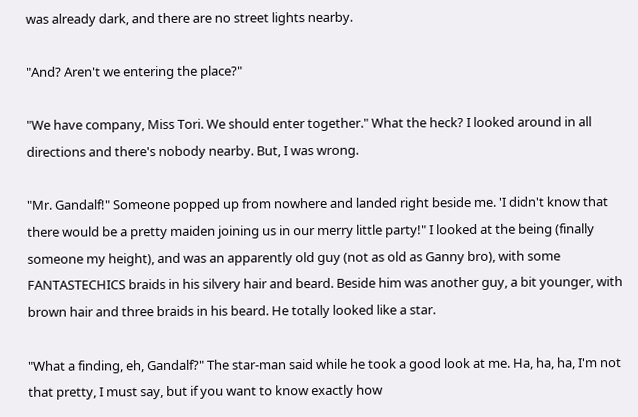was already dark, and there are no street lights nearby.

"And? Aren't we entering the place?"

"We have company, Miss Tori. We should enter together." What the heck? I looked around in all directions and there's nobody nearby. But, I was wrong.

"Mr. Gandalf!" Someone popped up from nowhere and landed right beside me. 'I didn't know that there would be a pretty maiden joining us in our merry little party!" I looked at the being (finally someone my height), and was an apparently old guy (not as old as Ganny bro), with some FANTASTECHICS braids in his silvery hair and beard. Beside him was another guy, a bit younger, with brown hair and three braids in his beard. He totally looked like a star.

"What a finding, eh, Gandalf?" The star-man said while he took a good look at me. Ha, ha, ha, I'm not that pretty, I must say, but if you want to know exactly how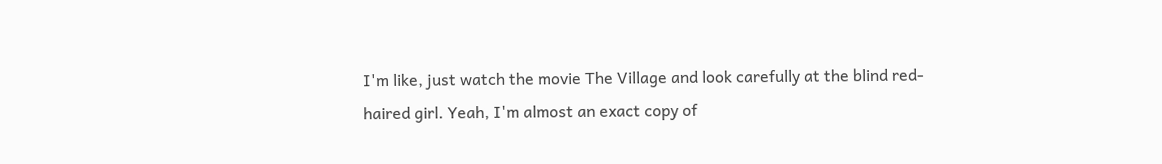I'm like, just watch the movie The Village and look carefully at the blind red-haired girl. Yeah, I'm almost an exact copy of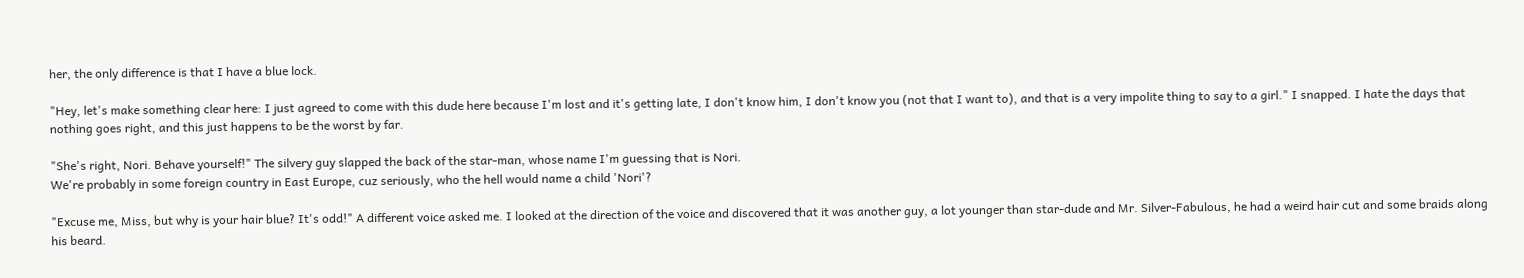her, the only difference is that I have a blue lock.

"Hey, let's make something clear here: I just agreed to come with this dude here because I'm lost and it's getting late, I don't know him, I don't know you (not that I want to), and that is a very impolite thing to say to a girl." I snapped. I hate the days that nothing goes right, and this just happens to be the worst by far.

"She's right, Nori. Behave yourself!" The silvery guy slapped the back of the star-man, whose name I'm guessing that is Nori.
We're probably in some foreign country in East Europe, cuz seriously, who the hell would name a child 'Nori'?

"Excuse me, Miss, but why is your hair blue? It's odd!" A different voice asked me. I looked at the direction of the voice and discovered that it was another guy, a lot younger than star-dude and Mr. Silver-Fabulous, he had a weird hair cut and some braids along his beard.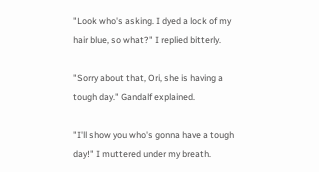"Look who's asking. I dyed a lock of my hair blue, so what?" I replied bitterly.

"Sorry about that, Ori, she is having a tough day." Gandalf explained.

"I'll show you who's gonna have a tough day!" I muttered under my breath.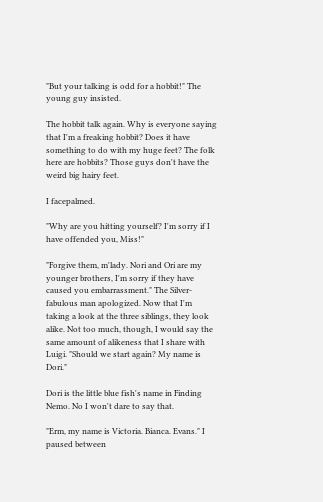"But your talking is odd for a hobbit!" The young guy insisted.

The hobbit talk again. Why is everyone saying that I'm a freaking hobbit? Does it have something to do with my huge feet? The folk here are hobbits? Those guys don't have the weird big hairy feet.

I facepalmed.

"Why are you hitting yourself? I'm sorry if I have offended you, Miss!"

"Forgive them, m'lady. Nori and Ori are my younger brothers, I'm sorry if they have caused you embarrassment." The Silver-fabulous man apologized. Now that I'm taking a look at the three siblings, they look alike. Not too much, though, I would say the same amount of alikeness that I share with Luigi. "Should we start again? My name is Dori."

Dori is the little blue fish's name in Finding Nemo. No I won't dare to say that.

"Erm, my name is Victoria. Bianca. Evans." I paused between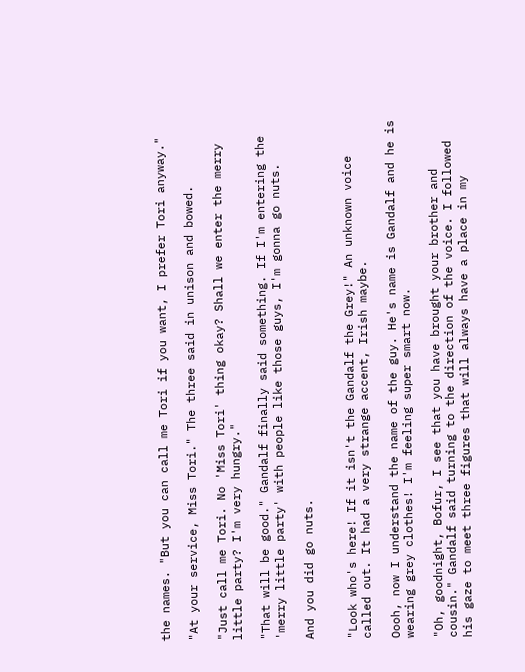the names. "But you can call me Tori if you want, I prefer Tori anyway."

"At your service, Miss Tori." The three said in unison and bowed.

"Just call me Tori. No 'Miss Tori' thing okay? Shall we enter the merry little party? I'm very hungry."

"That will be good." Gandalf finally said something. If I'm entering the 'merry little party' with people like those guys, I'm gonna go nuts.

And you did go nuts.


"Look who's here! If it isn't the Gandalf the Grey!" An unknown voice called out. It had a very strange accent, Irish maybe.

Oooh, now I understand the name of the guy. He's name is Gandalf and he is wearing grey clothes! I'm feeling super smart now.

"Oh, goodnight, Bofur, I see that you have brought your brother and cousin." Gandalf said turning to the direction of the voice. I followed his gaze to meet three figures that will always have a place in my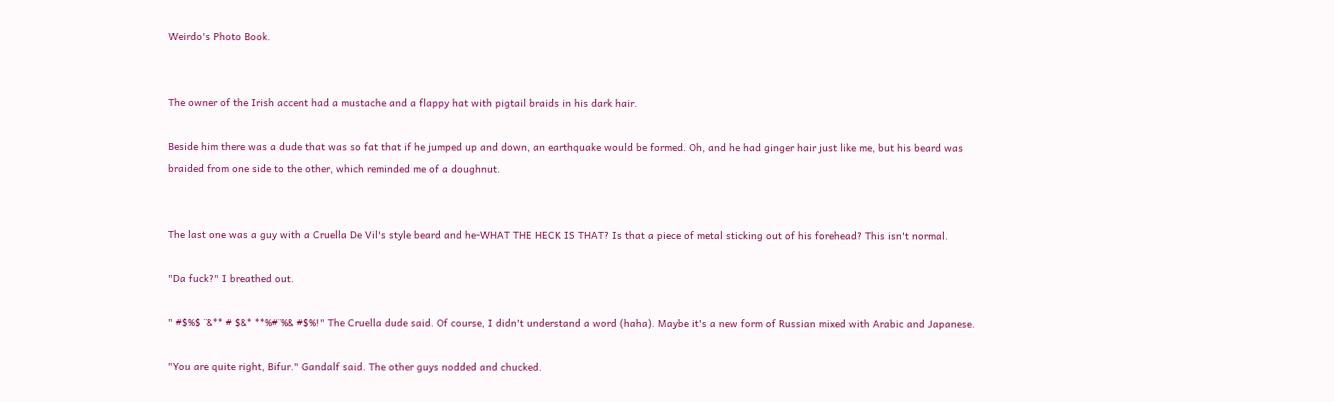Weirdo's Photo Book.


The owner of the Irish accent had a mustache and a flappy hat with pigtail braids in his dark hair.

Beside him there was a dude that was so fat that if he jumped up and down, an earthquake would be formed. Oh, and he had ginger hair just like me, but his beard was braided from one side to the other, which reminded me of a doughnut.


The last one was a guy with a Cruella De Vil's style beard and he-WHAT THE HECK IS THAT? Is that a piece of metal sticking out of his forehead? This isn't normal.

"Da fuck?" I breathed out.

" #$%$ ¨&** # $&* **%#¨%& #$%!" The Cruella dude said. Of course, I didn't understand a word (haha). Maybe it's a new form of Russian mixed with Arabic and Japanese.

"You are quite right, Bifur." Gandalf said. The other guys nodded and chucked.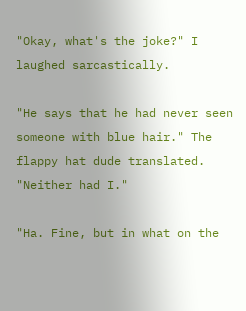"Okay, what's the joke?" I laughed sarcastically.

"He says that he had never seen someone with blue hair." The flappy hat dude translated. "Neither had I."

"Ha. Fine, but in what on the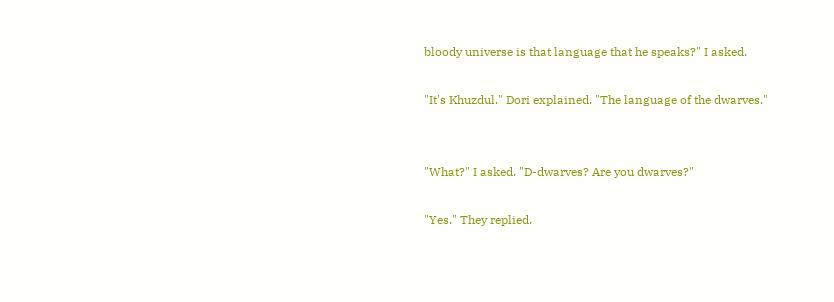bloody universe is that language that he speaks?" I asked.

"It's Khuzdul." Dori explained. "The language of the dwarves."


"What?" I asked. "D-dwarves? Are you dwarves?"

"Yes." They replied.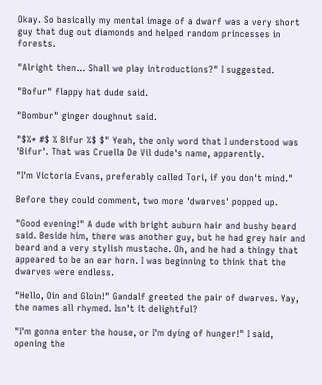Okay. So basically my mental image of a dwarf was a very short guy that dug out diamonds and helped random princesses in forests.

"Alright then... Shall we play introductions?" I suggested.

"Bofur" flappy hat dude said.

"Bombur" ginger doughnut said.

"$%* #$ % Bifur %$ $" Yeah, the only word that I understood was 'Bifur'. That was Cruella De Vil dude's name, apparently.

"I'm Victoria Evans, preferably called Tori, if you don't mind."

Before they could comment, two more 'dwarves' popped up.

"Good evening!" A dude with bright auburn hair and bushy beard said. Beside him, there was another guy, but he had grey hair and beard and a very stylish mustache. Oh, and he had a thingy that appeared to be an ear horn. I was beginning to think that the dwarves were endless.

"Hello, Oin and Gloin!" Gandalf greeted the pair of dwarves. Yay, the names all rhymed. Isn't it delightful?

"I'm gonna enter the house, or I'm dying of hunger!" I said, opening the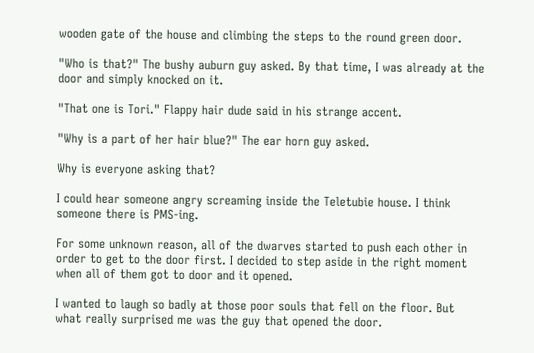wooden gate of the house and climbing the steps to the round green door.

"Who is that?" The bushy auburn guy asked. By that time, I was already at the door and simply knocked on it.

"That one is Tori." Flappy hair dude said in his strange accent.

"Why is a part of her hair blue?" The ear horn guy asked.

Why is everyone asking that?

I could hear someone angry screaming inside the Teletubie house. I think someone there is PMS-ing.

For some unknown reason, all of the dwarves started to push each other in order to get to the door first. I decided to step aside in the right moment when all of them got to door and it opened.

I wanted to laugh so badly at those poor souls that fell on the floor. But what really surprised me was the guy that opened the door.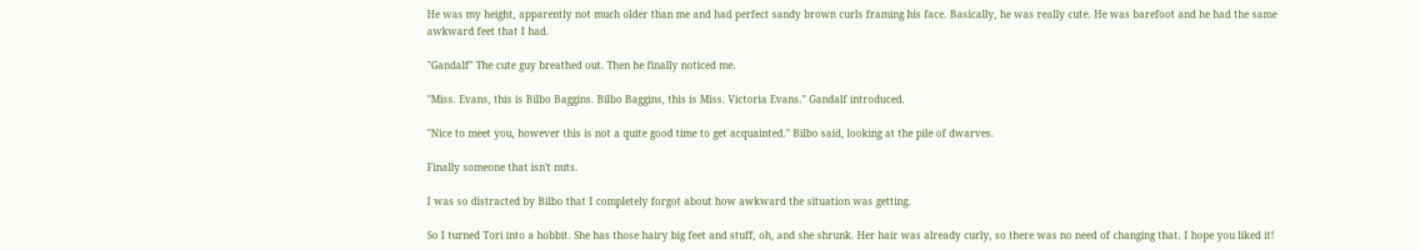He was my height, apparently not much older than me and had perfect sandy brown curls framing his face. Basically, he was really cute. He was barefoot and he had the same awkward feet that I had.

"Gandalf" The cute guy breathed out. Then he finally noticed me.

"Miss. Evans, this is Bilbo Baggins. Bilbo Baggins, this is Miss. Victoria Evans." Gandalf introduced.

"Nice to meet you, however this is not a quite good time to get acquainted." Bilbo said, looking at the pile of dwarves.

Finally someone that isn't nuts.

I was so distracted by Bilbo that I completely forgot about how awkward the situation was getting.

So I turned Tori into a hobbit. She has those hairy big feet and stuff, oh, and she shrunk. Her hair was already curly, so there was no need of changing that. I hope you liked it!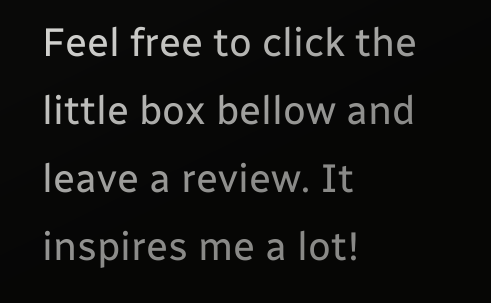Feel free to click the little box bellow and leave a review. It inspires me a lot!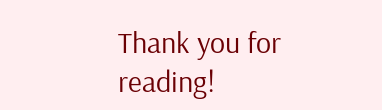Thank you for reading!